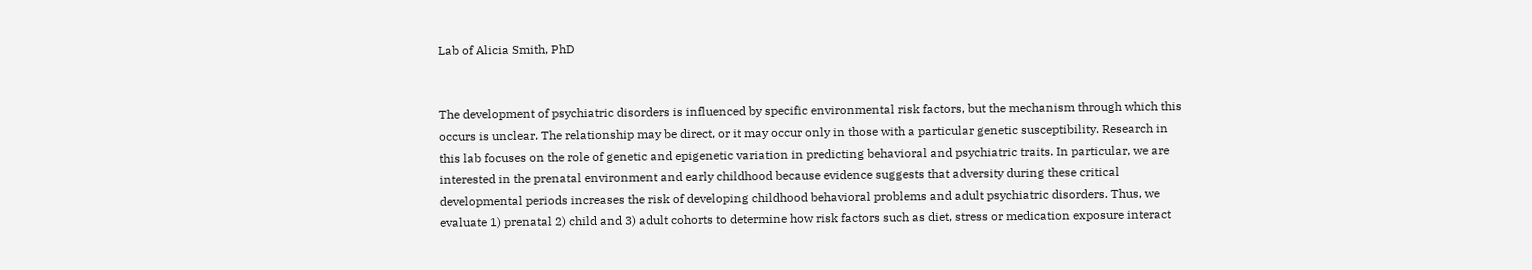Lab of Alicia Smith, PhD


The development of psychiatric disorders is influenced by specific environmental risk factors, but the mechanism through which this occurs is unclear. The relationship may be direct, or it may occur only in those with a particular genetic susceptibility. Research in this lab focuses on the role of genetic and epigenetic variation in predicting behavioral and psychiatric traits. In particular, we are interested in the prenatal environment and early childhood because evidence suggests that adversity during these critical developmental periods increases the risk of developing childhood behavioral problems and adult psychiatric disorders. Thus, we evaluate 1) prenatal 2) child and 3) adult cohorts to determine how risk factors such as diet, stress or medication exposure interact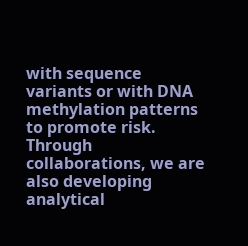with sequence variants or with DNA methylation patterns to promote risk.  Through collaborations, we are also developing analytical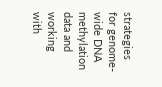strategies for genome-wide DNA methylation data and working with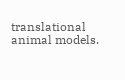translational animal models.